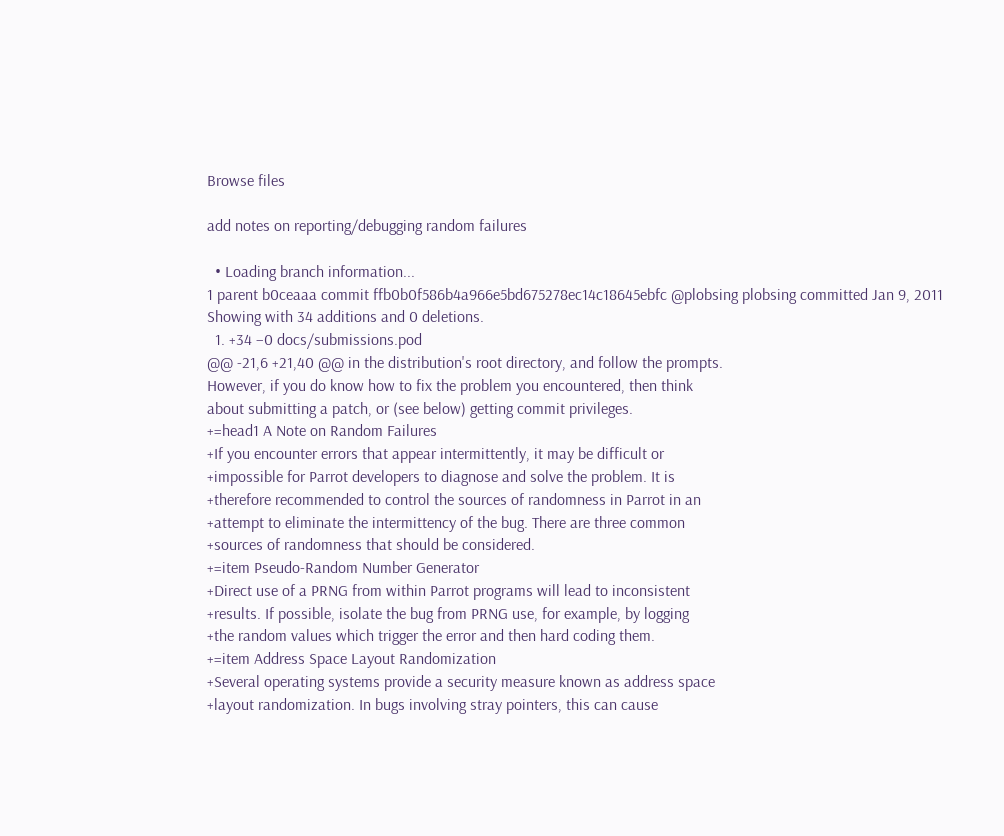Browse files

add notes on reporting/debugging random failures

  • Loading branch information...
1 parent b0ceaaa commit ffb0b0f586b4a966e5bd675278ec14c18645ebfc @plobsing plobsing committed Jan 9, 2011
Showing with 34 additions and 0 deletions.
  1. +34 −0 docs/submissions.pod
@@ -21,6 +21,40 @@ in the distribution's root directory, and follow the prompts.
However, if you do know how to fix the problem you encountered, then think
about submitting a patch, or (see below) getting commit privileges.
+=head1 A Note on Random Failures
+If you encounter errors that appear intermittently, it may be difficult or
+impossible for Parrot developers to diagnose and solve the problem. It is
+therefore recommended to control the sources of randomness in Parrot in an
+attempt to eliminate the intermittency of the bug. There are three common
+sources of randomness that should be considered.
+=item Pseudo-Random Number Generator
+Direct use of a PRNG from within Parrot programs will lead to inconsistent
+results. If possible, isolate the bug from PRNG use, for example, by logging
+the random values which trigger the error and then hard coding them.
+=item Address Space Layout Randomization
+Several operating systems provide a security measure known as address space
+layout randomization. In bugs involving stray pointers, this can cause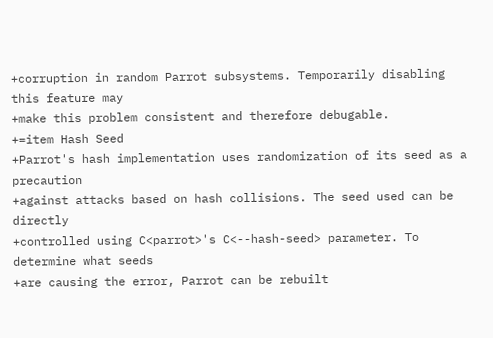+corruption in random Parrot subsystems. Temporarily disabling this feature may
+make this problem consistent and therefore debugable.
+=item Hash Seed
+Parrot's hash implementation uses randomization of its seed as a precaution
+against attacks based on hash collisions. The seed used can be directly
+controlled using C<parrot>'s C<--hash-seed> parameter. To determine what seeds
+are causing the error, Parrot can be rebuilt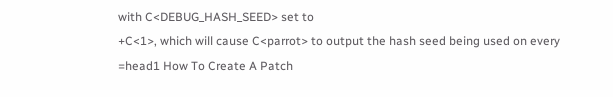with C<DEBUG_HASH_SEED> set to
+C<1>, which will cause C<parrot> to output the hash seed being used on every
=head1 How To Create A Patch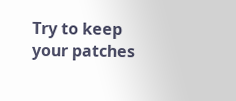Try to keep your patches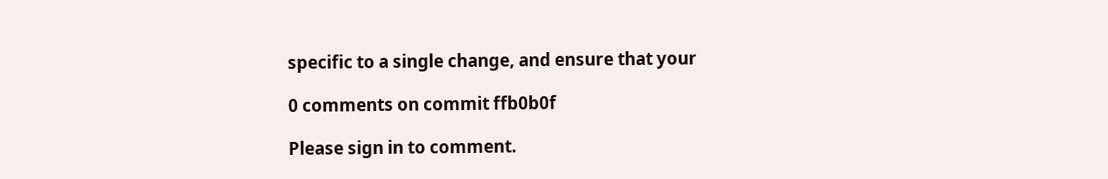specific to a single change, and ensure that your

0 comments on commit ffb0b0f

Please sign in to comment.